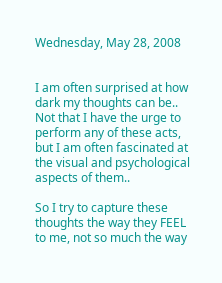Wednesday, May 28, 2008


I am often surprised at how dark my thoughts can be.. Not that I have the urge to perform any of these acts, but I am often fascinated at the visual and psychological aspects of them..

So I try to capture these thoughts the way they FEEL to me, not so much the way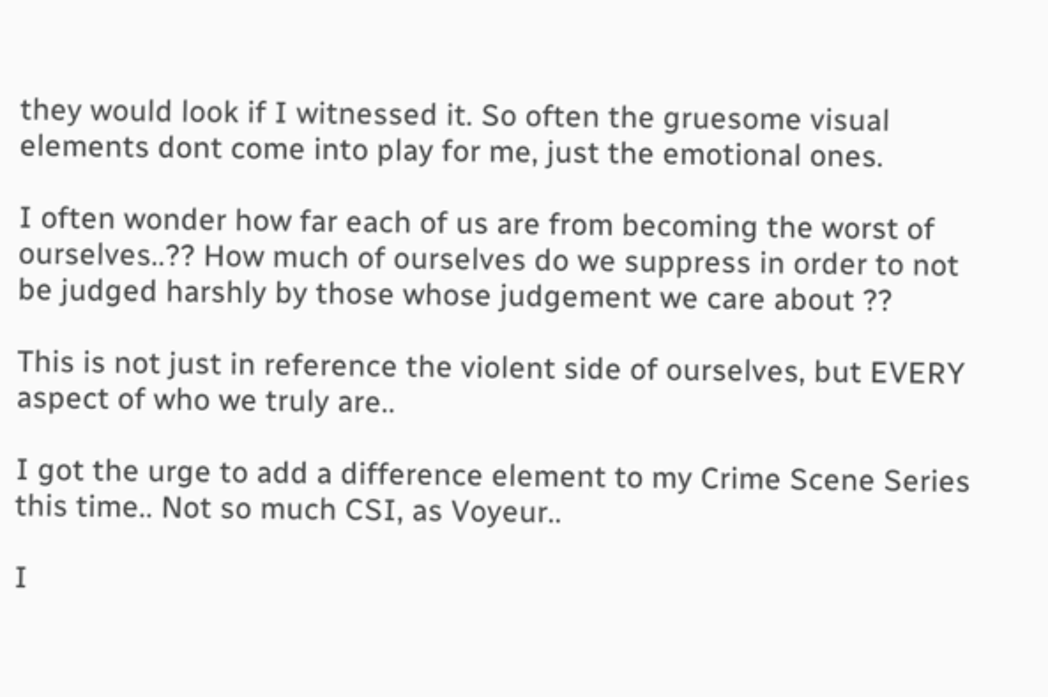they would look if I witnessed it. So often the gruesome visual elements dont come into play for me, just the emotional ones.

I often wonder how far each of us are from becoming the worst of ourselves..?? How much of ourselves do we suppress in order to not be judged harshly by those whose judgement we care about ??

This is not just in reference the violent side of ourselves, but EVERY aspect of who we truly are..

I got the urge to add a difference element to my Crime Scene Series this time.. Not so much CSI, as Voyeur..

I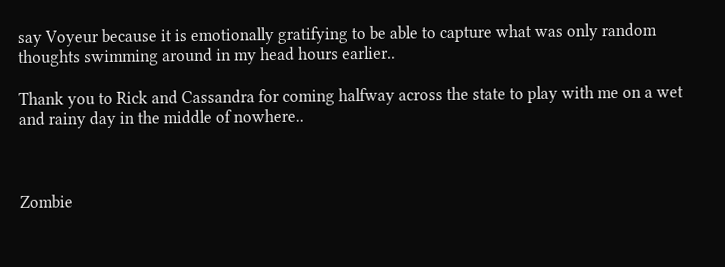say Voyeur because it is emotionally gratifying to be able to capture what was only random thoughts swimming around in my head hours earlier..

Thank you to Rick and Cassandra for coming halfway across the state to play with me on a wet and rainy day in the middle of nowhere..



Zombie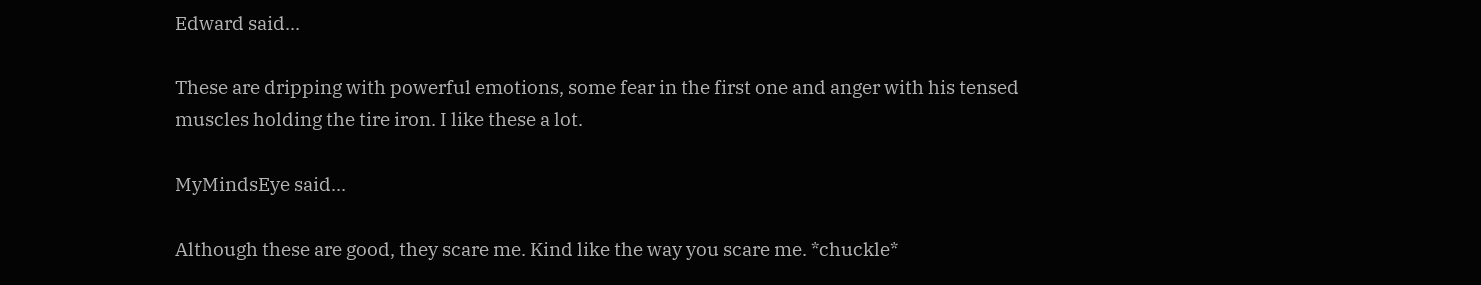Edward said...

These are dripping with powerful emotions, some fear in the first one and anger with his tensed muscles holding the tire iron. I like these a lot.

MyMindsEye said...

Although these are good, they scare me. Kind like the way you scare me. *chuckle*